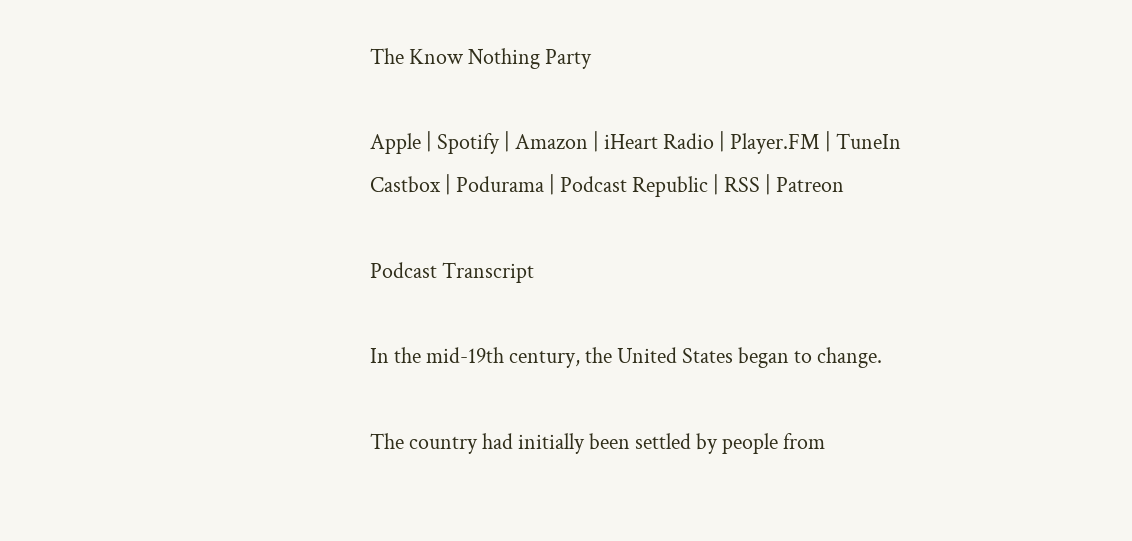The Know Nothing Party

Apple | Spotify | Amazon | iHeart Radio | Player.FM | TuneIn
Castbox | Podurama | Podcast Republic | RSS | Patreon

Podcast Transcript

In the mid-19th century, the United States began to change.

The country had initially been settled by people from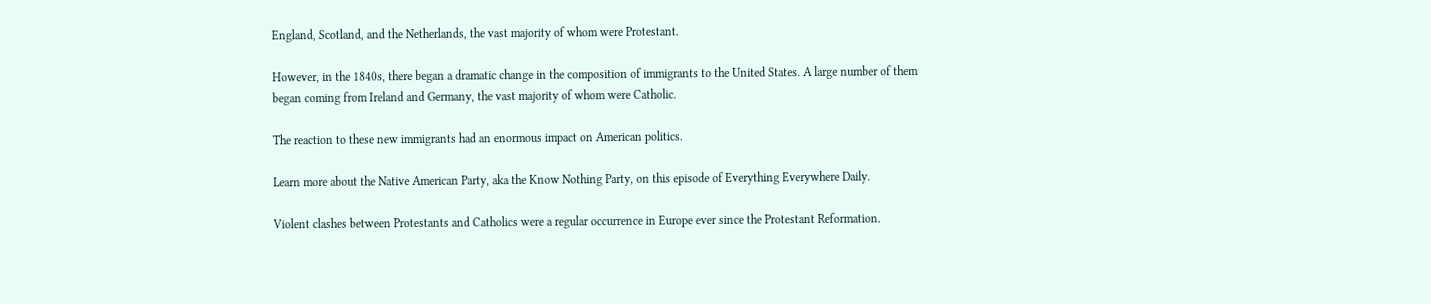England, Scotland, and the Netherlands, the vast majority of whom were Protestant.

However, in the 1840s, there began a dramatic change in the composition of immigrants to the United States. A large number of them began coming from Ireland and Germany, the vast majority of whom were Catholic.

The reaction to these new immigrants had an enormous impact on American politics.

Learn more about the Native American Party, aka the Know Nothing Party, on this episode of Everything Everywhere Daily.

Violent clashes between Protestants and Catholics were a regular occurrence in Europe ever since the Protestant Reformation.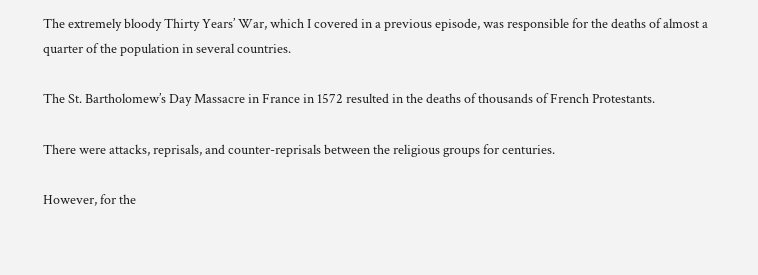The extremely bloody Thirty Years’ War, which I covered in a previous episode, was responsible for the deaths of almost a quarter of the population in several countries.

The St. Bartholomew’s Day Massacre in France in 1572 resulted in the deaths of thousands of French Protestants.

There were attacks, reprisals, and counter-reprisals between the religious groups for centuries.

However, for the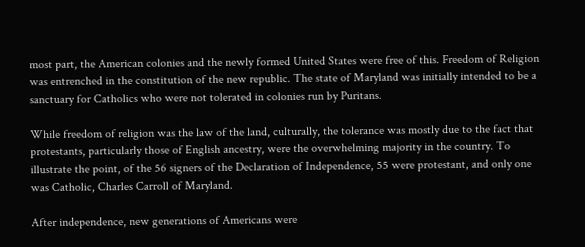most part, the American colonies and the newly formed United States were free of this. Freedom of Religion was entrenched in the constitution of the new republic. The state of Maryland was initially intended to be a sanctuary for Catholics who were not tolerated in colonies run by Puritans.

While freedom of religion was the law of the land, culturally, the tolerance was mostly due to the fact that protestants, particularly those of English ancestry, were the overwhelming majority in the country. To illustrate the point, of the 56 signers of the Declaration of Independence, 55 were protestant, and only one was Catholic, Charles Carroll of Maryland.

After independence, new generations of Americans were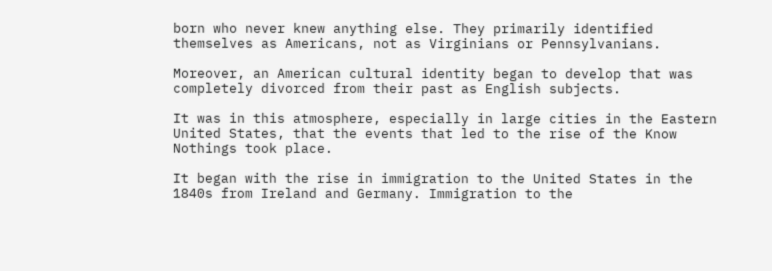born who never knew anything else. They primarily identified themselves as Americans, not as Virginians or Pennsylvanians.

Moreover, an American cultural identity began to develop that was completely divorced from their past as English subjects.

It was in this atmosphere, especially in large cities in the Eastern United States, that the events that led to the rise of the Know Nothings took place.

It began with the rise in immigration to the United States in the 1840s from Ireland and Germany. Immigration to the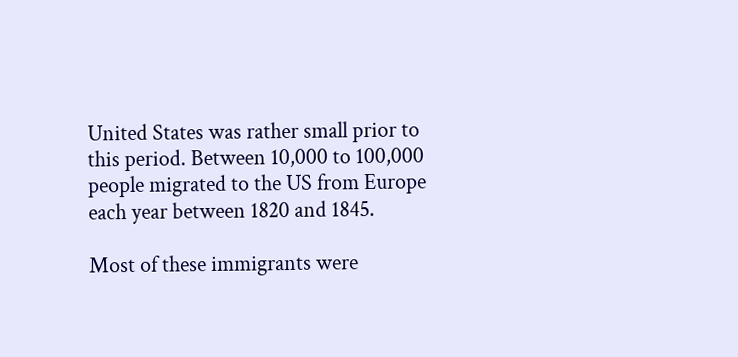United States was rather small prior to this period. Between 10,000 to 100,000 people migrated to the US from Europe each year between 1820 and 1845.

Most of these immigrants were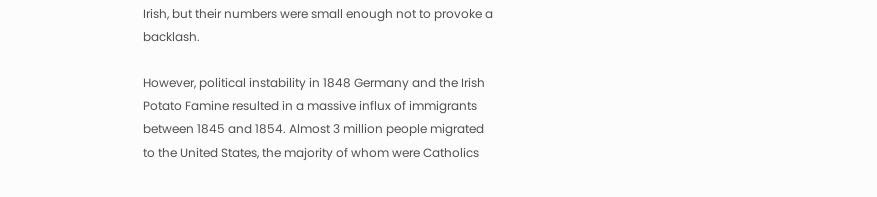Irish, but their numbers were small enough not to provoke a backlash.

However, political instability in 1848 Germany and the Irish Potato Famine resulted in a massive influx of immigrants between 1845 and 1854. Almost 3 million people migrated to the United States, the majority of whom were Catholics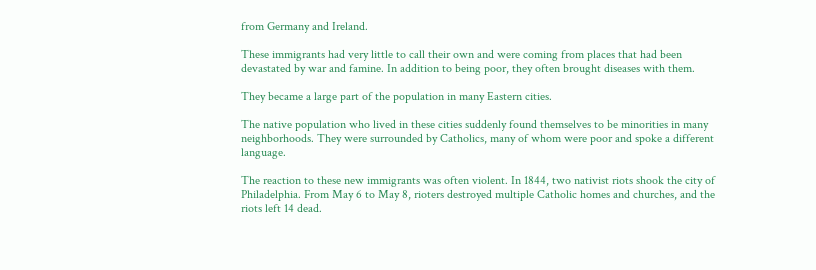from Germany and Ireland.

These immigrants had very little to call their own and were coming from places that had been devastated by war and famine. In addition to being poor, they often brought diseases with them.

They became a large part of the population in many Eastern cities.

The native population who lived in these cities suddenly found themselves to be minorities in many neighborhoods. They were surrounded by Catholics, many of whom were poor and spoke a different language.

The reaction to these new immigrants was often violent. In 1844, two nativist riots shook the city of Philadelphia. From May 6 to May 8, rioters destroyed multiple Catholic homes and churches, and the riots left 14 dead.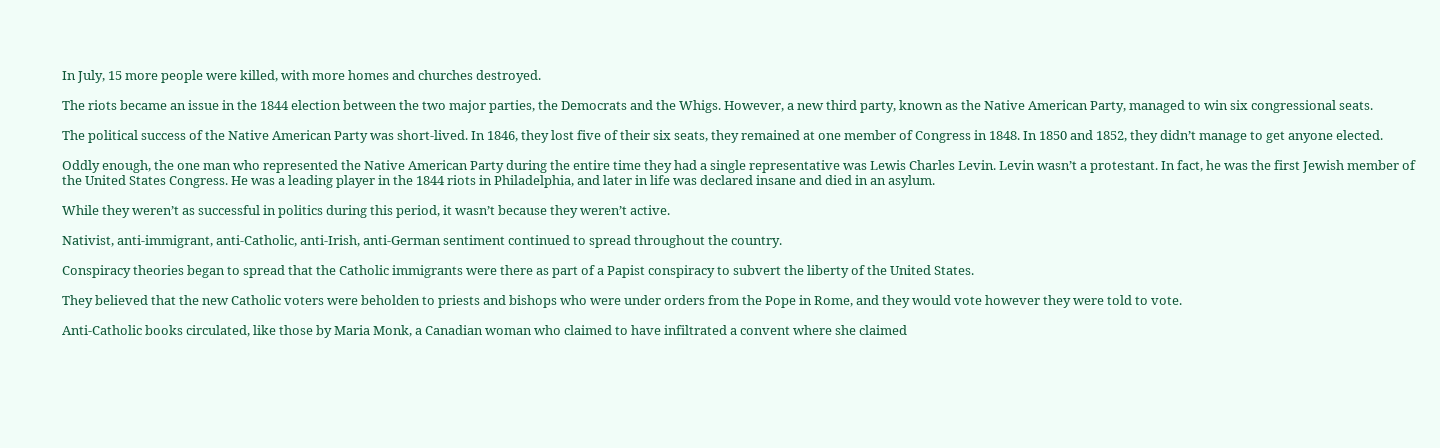In July, 15 more people were killed, with more homes and churches destroyed.

The riots became an issue in the 1844 election between the two major parties, the Democrats and the Whigs. However, a new third party, known as the Native American Party, managed to win six congressional seats.

The political success of the Native American Party was short-lived. In 1846, they lost five of their six seats, they remained at one member of Congress in 1848. In 1850 and 1852, they didn’t manage to get anyone elected.

Oddly enough, the one man who represented the Native American Party during the entire time they had a single representative was Lewis Charles Levin. Levin wasn’t a protestant. In fact, he was the first Jewish member of the United States Congress. He was a leading player in the 1844 riots in Philadelphia, and later in life was declared insane and died in an asylum.

While they weren’t as successful in politics during this period, it wasn’t because they weren’t active.

Nativist, anti-immigrant, anti-Catholic, anti-Irish, anti-German sentiment continued to spread throughout the country.

Conspiracy theories began to spread that the Catholic immigrants were there as part of a Papist conspiracy to subvert the liberty of the United States.

They believed that the new Catholic voters were beholden to priests and bishops who were under orders from the Pope in Rome, and they would vote however they were told to vote.

Anti-Catholic books circulated, like those by Maria Monk, a Canadian woman who claimed to have infiltrated a convent where she claimed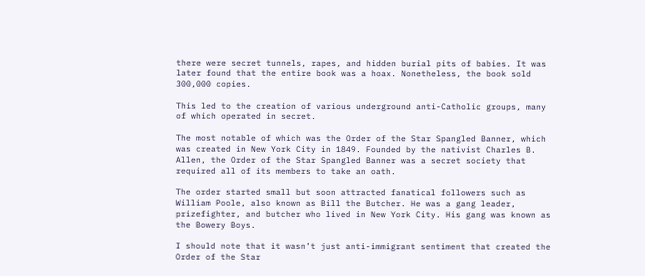there were secret tunnels, rapes, and hidden burial pits of babies. It was later found that the entire book was a hoax. Nonetheless, the book sold 300,000 copies.

This led to the creation of various underground anti-Catholic groups, many of which operated in secret.

The most notable of which was the Order of the Star Spangled Banner, which was created in New York City in 1849. Founded by the nativist Charles B. Allen, the Order of the Star Spangled Banner was a secret society that required all of its members to take an oath.

The order started small but soon attracted fanatical followers such as William Poole, also known as Bill the Butcher. He was a gang leader, prizefighter, and butcher who lived in New York City. His gang was known as the Bowery Boys.

I should note that it wasn’t just anti-immigrant sentiment that created the Order of the Star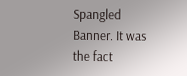Spangled Banner. It was the fact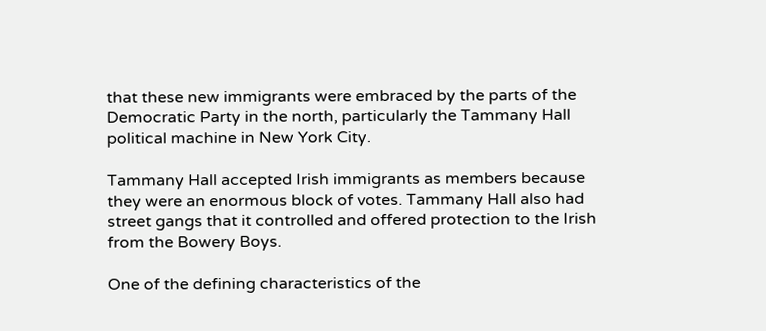that these new immigrants were embraced by the parts of the Democratic Party in the north, particularly the Tammany Hall political machine in New York City.

Tammany Hall accepted Irish immigrants as members because they were an enormous block of votes. Tammany Hall also had street gangs that it controlled and offered protection to the Irish from the Bowery Boys.

One of the defining characteristics of the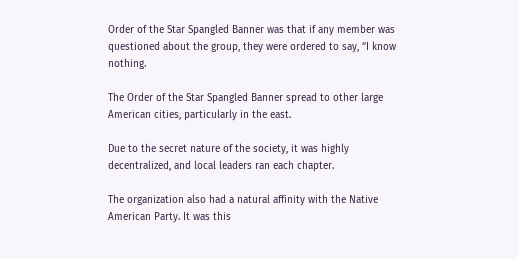Order of the Star Spangled Banner was that if any member was questioned about the group, they were ordered to say, “I know nothing.

The Order of the Star Spangled Banner spread to other large American cities, particularly in the east.

Due to the secret nature of the society, it was highly decentralized, and local leaders ran each chapter.

The organization also had a natural affinity with the Native American Party. It was this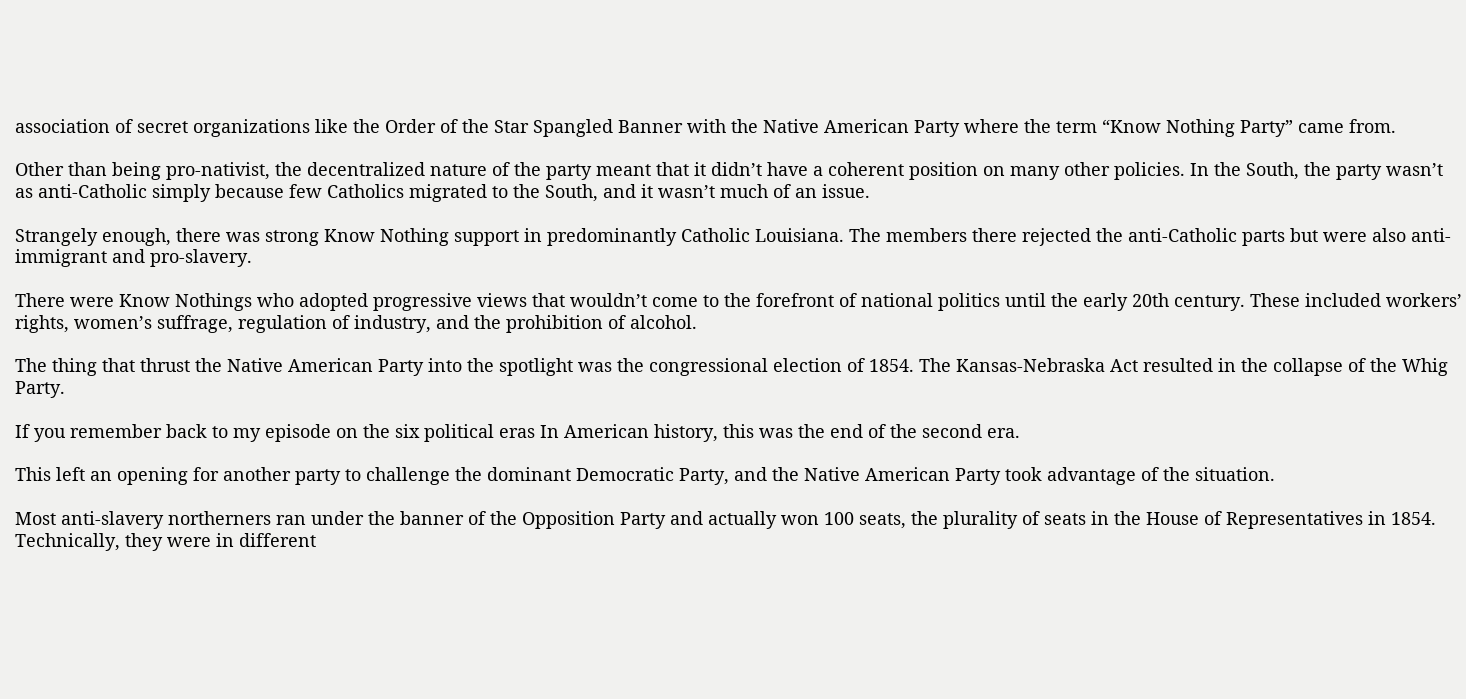association of secret organizations like the Order of the Star Spangled Banner with the Native American Party where the term “Know Nothing Party” came from.

Other than being pro-nativist, the decentralized nature of the party meant that it didn’t have a coherent position on many other policies. In the South, the party wasn’t as anti-Catholic simply because few Catholics migrated to the South, and it wasn’t much of an issue.

Strangely enough, there was strong Know Nothing support in predominantly Catholic Louisiana. The members there rejected the anti-Catholic parts but were also anti-immigrant and pro-slavery.

There were Know Nothings who adopted progressive views that wouldn’t come to the forefront of national politics until the early 20th century. These included workers’ rights, women’s suffrage, regulation of industry, and the prohibition of alcohol.

The thing that thrust the Native American Party into the spotlight was the congressional election of 1854. The Kansas-Nebraska Act resulted in the collapse of the Whig Party.

If you remember back to my episode on the six political eras In American history, this was the end of the second era.

This left an opening for another party to challenge the dominant Democratic Party, and the Native American Party took advantage of the situation.

Most anti-slavery northerners ran under the banner of the Opposition Party and actually won 100 seats, the plurality of seats in the House of Representatives in 1854. Technically, they were in different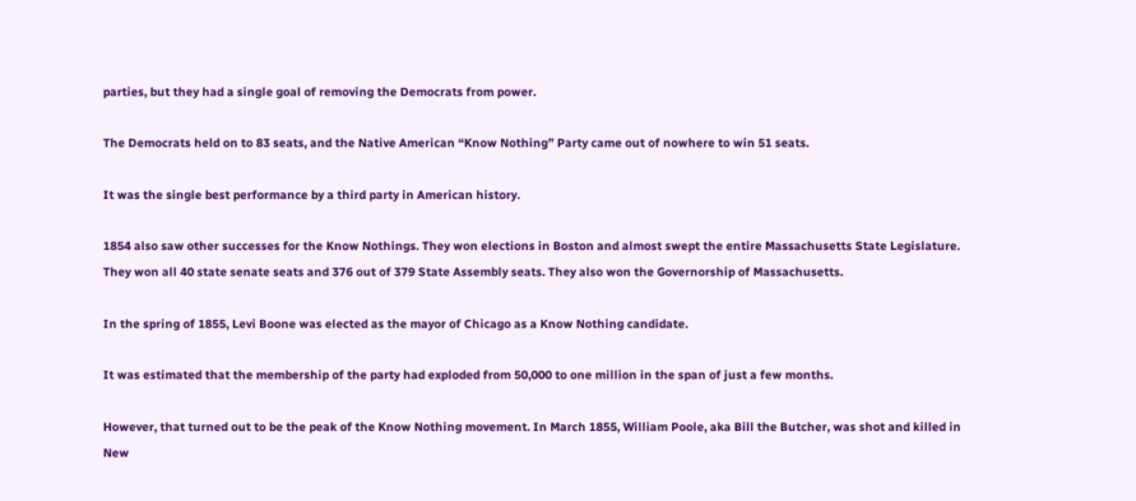parties, but they had a single goal of removing the Democrats from power.

The Democrats held on to 83 seats, and the Native American “Know Nothing” Party came out of nowhere to win 51 seats.

It was the single best performance by a third party in American history.

1854 also saw other successes for the Know Nothings. They won elections in Boston and almost swept the entire Massachusetts State Legislature. They won all 40 state senate seats and 376 out of 379 State Assembly seats. They also won the Governorship of Massachusetts.

In the spring of 1855, Levi Boone was elected as the mayor of Chicago as a Know Nothing candidate.

It was estimated that the membership of the party had exploded from 50,000 to one million in the span of just a few months.

However, that turned out to be the peak of the Know Nothing movement. In March 1855, William Poole, aka Bill the Butcher, was shot and killed in New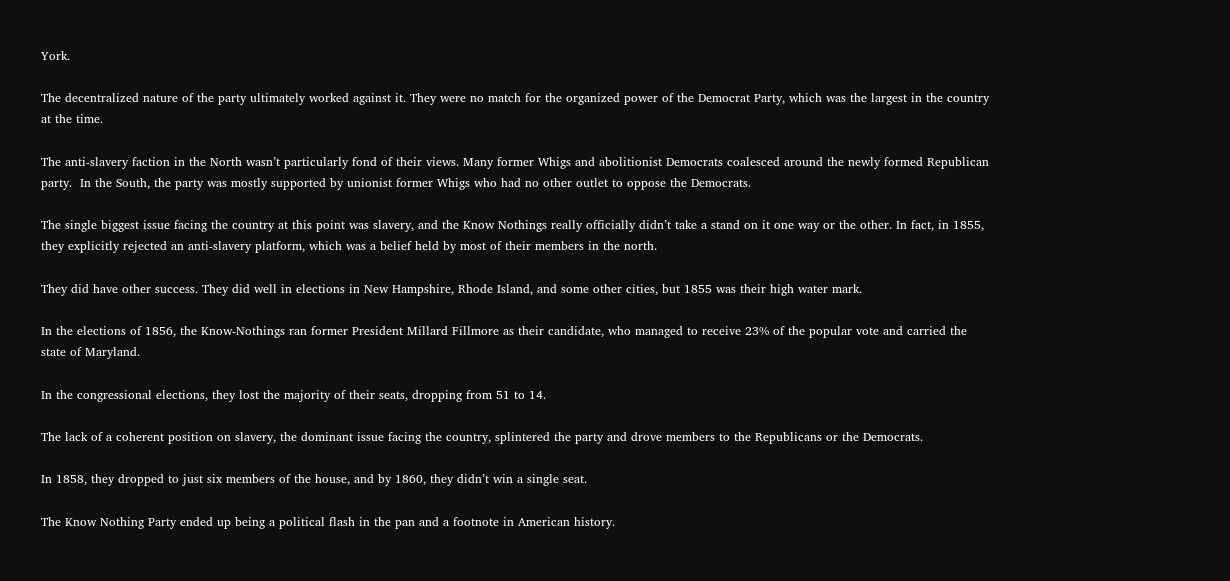York.

The decentralized nature of the party ultimately worked against it. They were no match for the organized power of the Democrat Party, which was the largest in the country at the time.

The anti-slavery faction in the North wasn’t particularly fond of their views. Many former Whigs and abolitionist Democrats coalesced around the newly formed Republican party.  In the South, the party was mostly supported by unionist former Whigs who had no other outlet to oppose the Democrats.

The single biggest issue facing the country at this point was slavery, and the Know Nothings really officially didn’t take a stand on it one way or the other. In fact, in 1855, they explicitly rejected an anti-slavery platform, which was a belief held by most of their members in the north.

They did have other success. They did well in elections in New Hampshire, Rhode Island, and some other cities, but 1855 was their high water mark.

In the elections of 1856, the Know-Nothings ran former President Millard Fillmore as their candidate, who managed to receive 23% of the popular vote and carried the state of Maryland.

In the congressional elections, they lost the majority of their seats, dropping from 51 to 14.

The lack of a coherent position on slavery, the dominant issue facing the country, splintered the party and drove members to the Republicans or the Democrats.

In 1858, they dropped to just six members of the house, and by 1860, they didn’t win a single seat.

The Know Nothing Party ended up being a political flash in the pan and a footnote in American history.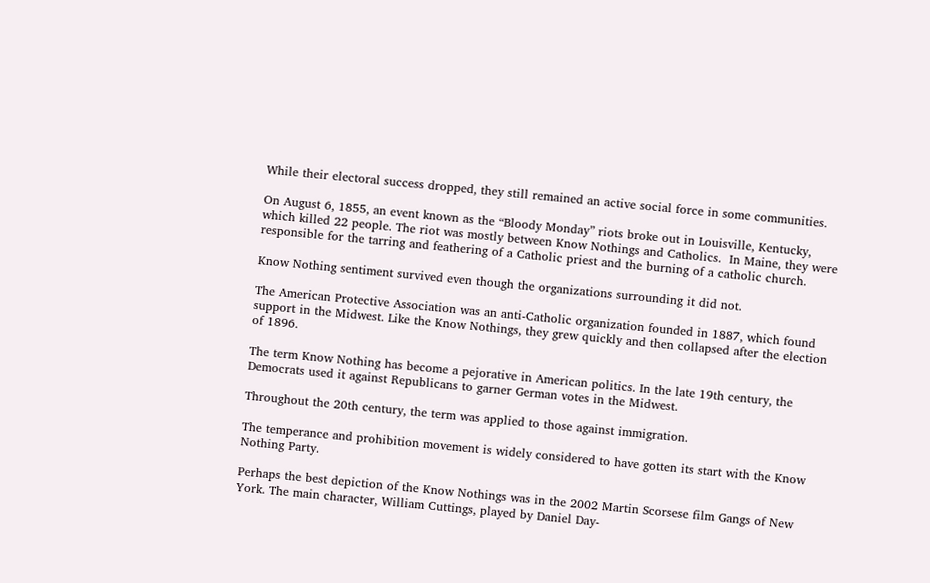While their electoral success dropped, they still remained an active social force in some communities.

On August 6, 1855, an event known as the “Bloody Monday” riots broke out in Louisville, Kentucky, which killed 22 people. The riot was mostly between Know Nothings and Catholics.  In Maine, they were responsible for the tarring and feathering of a Catholic priest and the burning of a catholic church.

Know Nothing sentiment survived even though the organizations surrounding it did not.

The American Protective Association was an anti-Catholic organization founded in 1887, which found support in the Midwest. Like the Know Nothings, they grew quickly and then collapsed after the election of 1896.

The term Know Nothing has become a pejorative in American politics. In the late 19th century, the Democrats used it against Republicans to garner German votes in the Midwest.

Throughout the 20th century, the term was applied to those against immigration.

The temperance and prohibition movement is widely considered to have gotten its start with the Know Nothing Party.

Perhaps the best depiction of the Know Nothings was in the 2002 Martin Scorsese film Gangs of New York. The main character, William Cuttings, played by Daniel Day-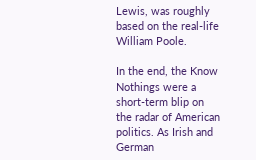Lewis, was roughly based on the real-life William Poole.

In the end, the Know Nothings were a short-term blip on the radar of American politics. As Irish and German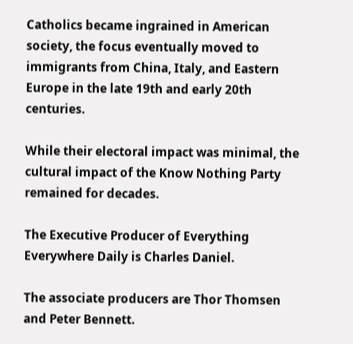Catholics became ingrained in American society, the focus eventually moved to immigrants from China, Italy, and Eastern Europe in the late 19th and early 20th centuries.

While their electoral impact was minimal, the cultural impact of the Know Nothing Party remained for decades.

The Executive Producer of Everything Everywhere Daily is Charles Daniel.

The associate producers are Thor Thomsen and Peter Bennett.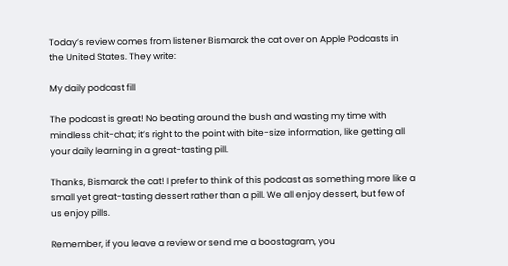Today’s review comes from listener Bismarck the cat over on Apple Podcasts in the United States. They write:

My daily podcast fill

The podcast is great! No beating around the bush and wasting my time with mindless chit-chat; it’s right to the point with bite-size information, like getting all your daily learning in a great-tasting pill.

Thanks, Bismarck the cat! I prefer to think of this podcast as something more like a small yet great-tasting dessert rather than a pill. We all enjoy dessert, but few of us enjoy pills.

Remember, if you leave a review or send me a boostagram, you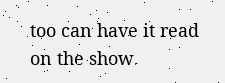too can have it read on the show.